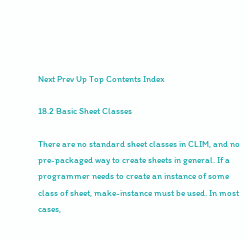Next Prev Up Top Contents Index

18.2 Basic Sheet Classes

There are no standard sheet classes in CLIM, and no pre-packaged way to create sheets in general. If a programmer needs to create an instance of some class of sheet, make-instance must be used. In most cases,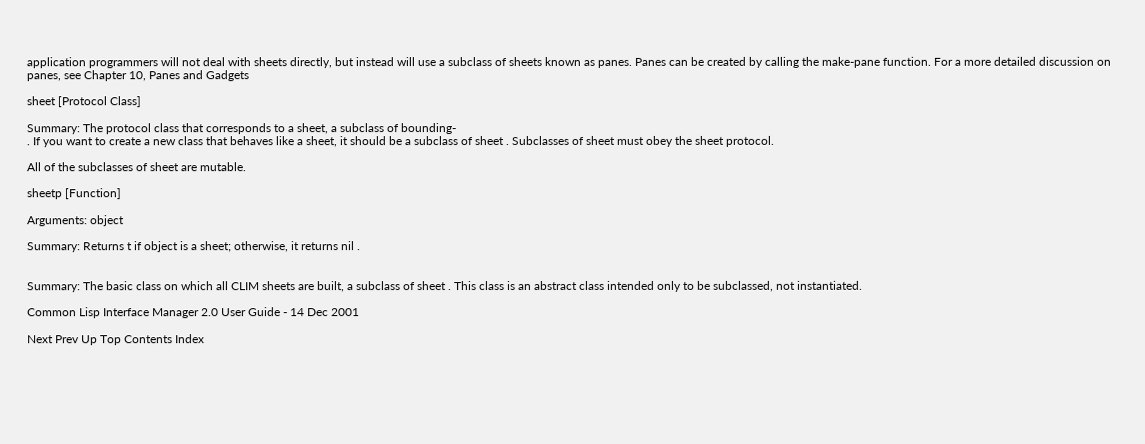application programmers will not deal with sheets directly, but instead will use a subclass of sheets known as panes. Panes can be created by calling the make-pane function. For a more detailed discussion on panes, see Chapter 10, Panes and Gadgets

sheet [Protocol Class]

Summary: The protocol class that corresponds to a sheet, a subclass of bounding-
. If you want to create a new class that behaves like a sheet, it should be a subclass of sheet . Subclasses of sheet must obey the sheet protocol.

All of the subclasses of sheet are mutable.

sheetp [Function]

Arguments: object

Summary: Returns t if object is a sheet; otherwise, it returns nil .


Summary: The basic class on which all CLIM sheets are built, a subclass of sheet . This class is an abstract class intended only to be subclassed, not instantiated.

Common Lisp Interface Manager 2.0 User Guide - 14 Dec 2001

Next Prev Up Top Contents Index